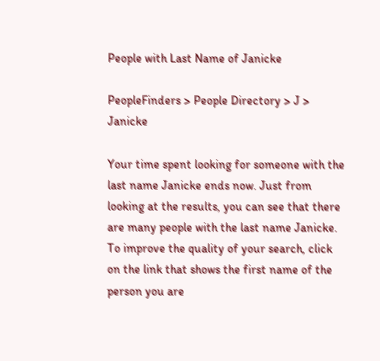People with Last Name of Janicke

PeopleFinders > People Directory > J > Janicke

Your time spent looking for someone with the last name Janicke ends now. Just from looking at the results, you can see that there are many people with the last name Janicke. To improve the quality of your search, click on the link that shows the first name of the person you are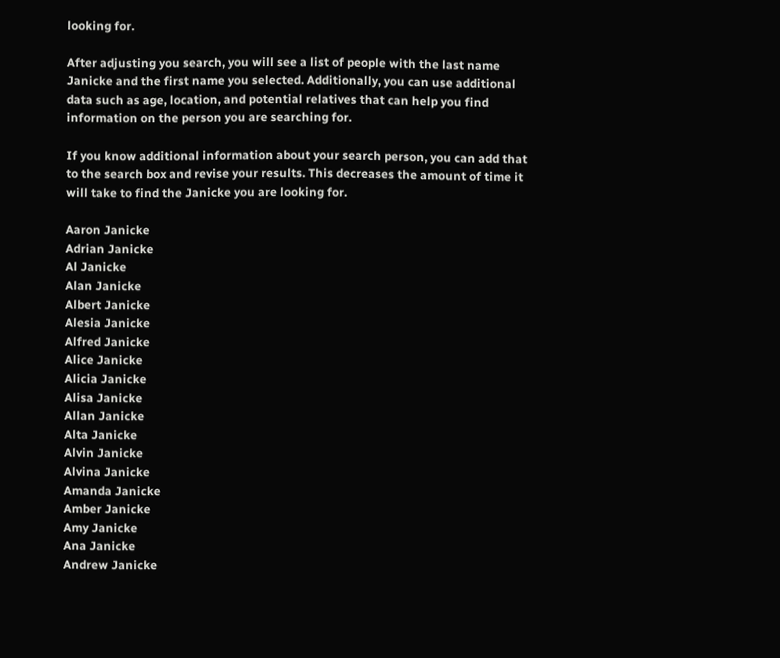looking for.

After adjusting you search, you will see a list of people with the last name Janicke and the first name you selected. Additionally, you can use additional data such as age, location, and potential relatives that can help you find information on the person you are searching for.

If you know additional information about your search person, you can add that to the search box and revise your results. This decreases the amount of time it will take to find the Janicke you are looking for.

Aaron Janicke
Adrian Janicke
Al Janicke
Alan Janicke
Albert Janicke
Alesia Janicke
Alfred Janicke
Alice Janicke
Alicia Janicke
Alisa Janicke
Allan Janicke
Alta Janicke
Alvin Janicke
Alvina Janicke
Amanda Janicke
Amber Janicke
Amy Janicke
Ana Janicke
Andrew Janicke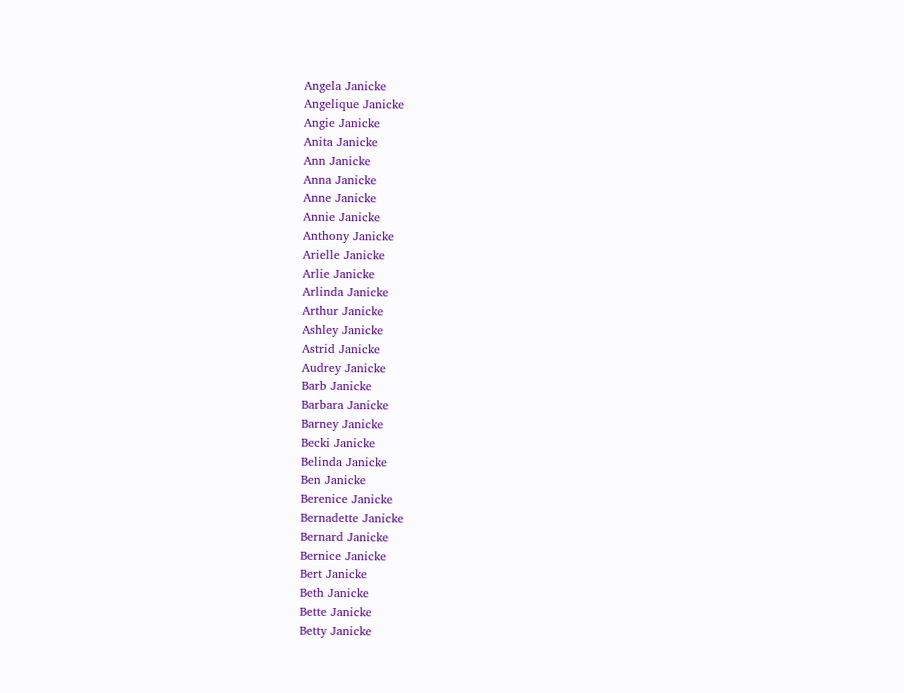Angela Janicke
Angelique Janicke
Angie Janicke
Anita Janicke
Ann Janicke
Anna Janicke
Anne Janicke
Annie Janicke
Anthony Janicke
Arielle Janicke
Arlie Janicke
Arlinda Janicke
Arthur Janicke
Ashley Janicke
Astrid Janicke
Audrey Janicke
Barb Janicke
Barbara Janicke
Barney Janicke
Becki Janicke
Belinda Janicke
Ben Janicke
Berenice Janicke
Bernadette Janicke
Bernard Janicke
Bernice Janicke
Bert Janicke
Beth Janicke
Bette Janicke
Betty Janicke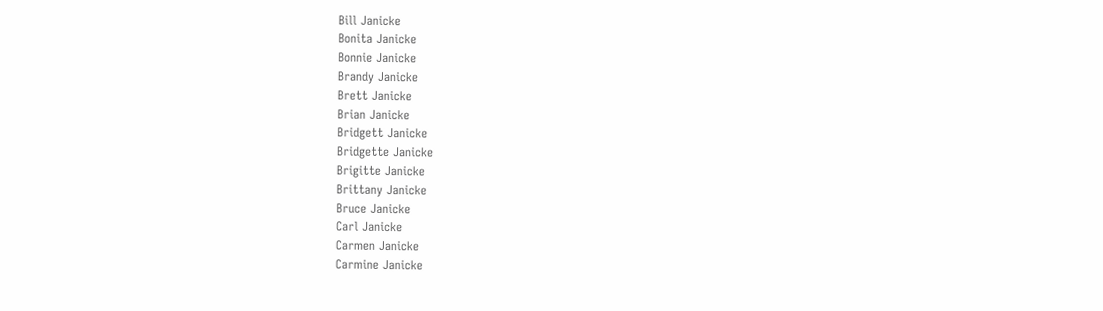Bill Janicke
Bonita Janicke
Bonnie Janicke
Brandy Janicke
Brett Janicke
Brian Janicke
Bridgett Janicke
Bridgette Janicke
Brigitte Janicke
Brittany Janicke
Bruce Janicke
Carl Janicke
Carmen Janicke
Carmine Janicke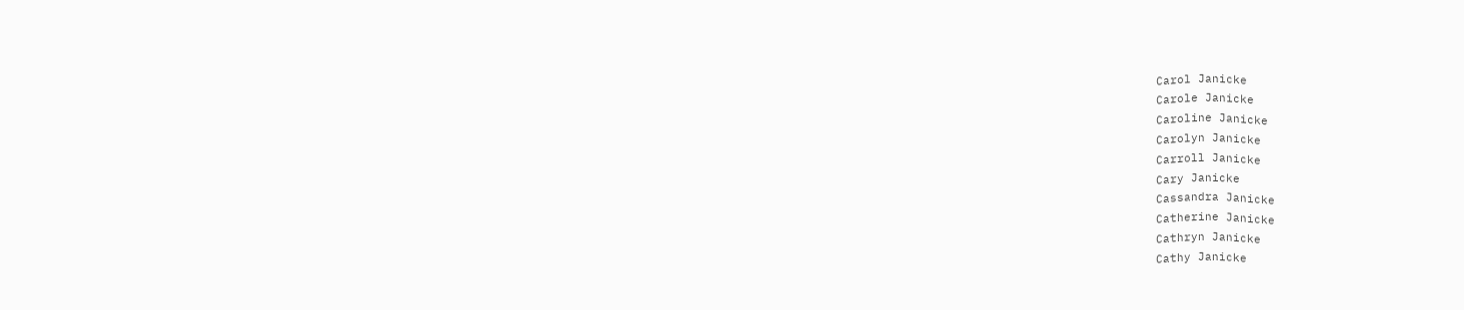Carol Janicke
Carole Janicke
Caroline Janicke
Carolyn Janicke
Carroll Janicke
Cary Janicke
Cassandra Janicke
Catherine Janicke
Cathryn Janicke
Cathy Janicke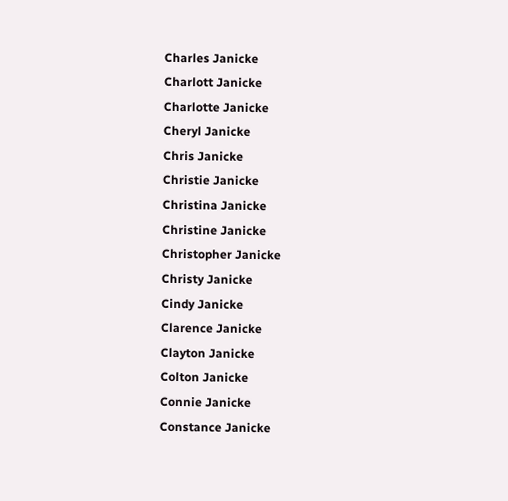Charles Janicke
Charlott Janicke
Charlotte Janicke
Cheryl Janicke
Chris Janicke
Christie Janicke
Christina Janicke
Christine Janicke
Christopher Janicke
Christy Janicke
Cindy Janicke
Clarence Janicke
Clayton Janicke
Colton Janicke
Connie Janicke
Constance Janicke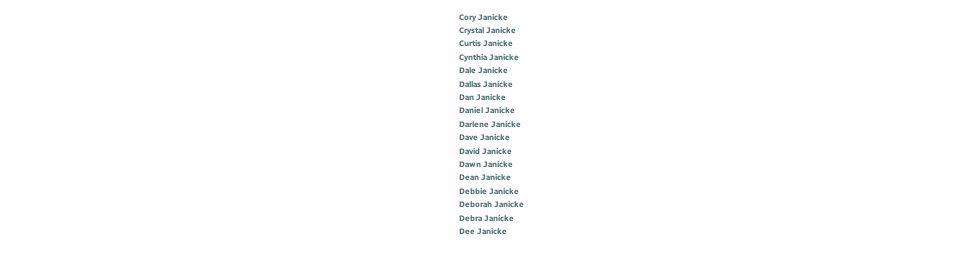Cory Janicke
Crystal Janicke
Curtis Janicke
Cynthia Janicke
Dale Janicke
Dallas Janicke
Dan Janicke
Daniel Janicke
Darlene Janicke
Dave Janicke
David Janicke
Dawn Janicke
Dean Janicke
Debbie Janicke
Deborah Janicke
Debra Janicke
Dee Janicke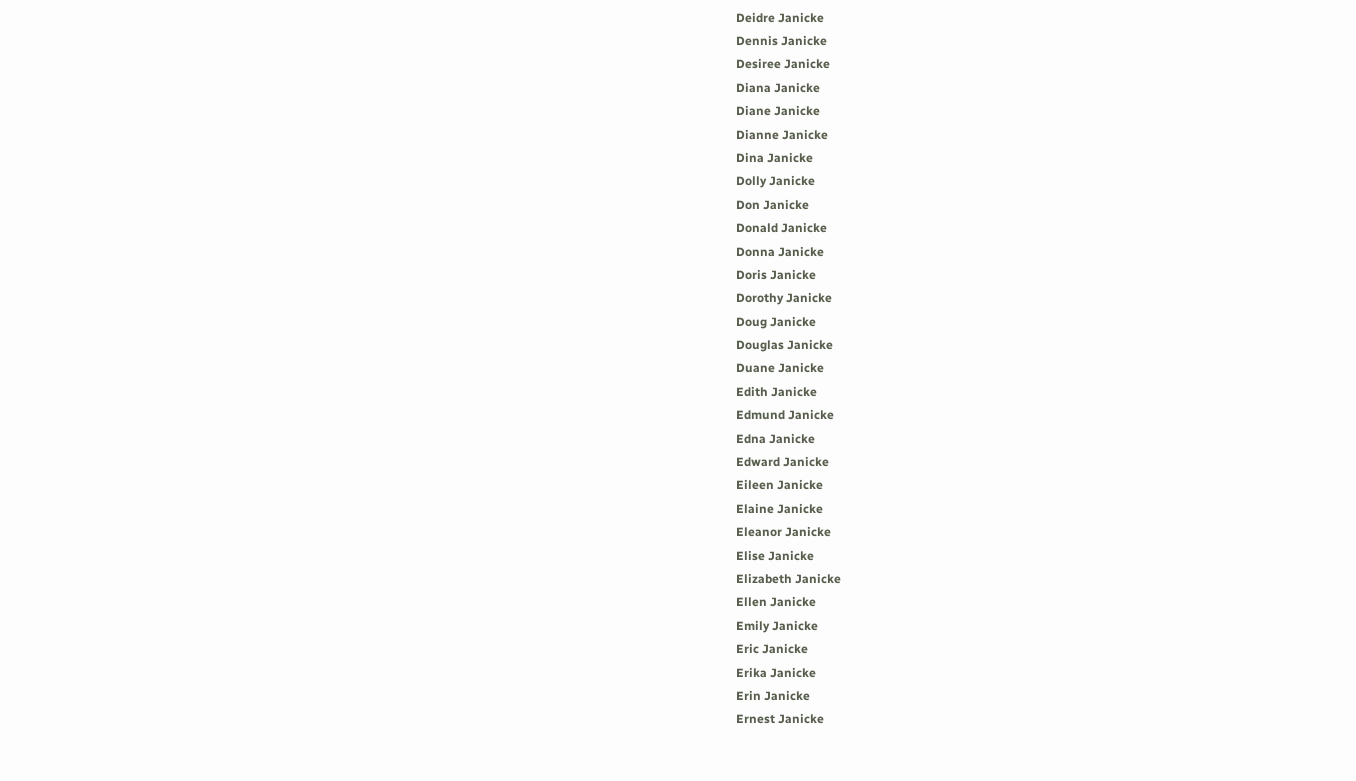Deidre Janicke
Dennis Janicke
Desiree Janicke
Diana Janicke
Diane Janicke
Dianne Janicke
Dina Janicke
Dolly Janicke
Don Janicke
Donald Janicke
Donna Janicke
Doris Janicke
Dorothy Janicke
Doug Janicke
Douglas Janicke
Duane Janicke
Edith Janicke
Edmund Janicke
Edna Janicke
Edward Janicke
Eileen Janicke
Elaine Janicke
Eleanor Janicke
Elise Janicke
Elizabeth Janicke
Ellen Janicke
Emily Janicke
Eric Janicke
Erika Janicke
Erin Janicke
Ernest Janicke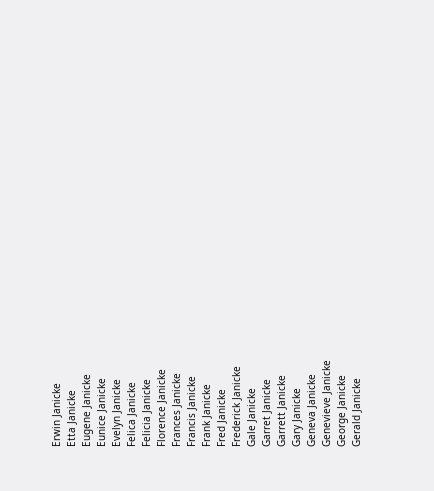Erwin Janicke
Etta Janicke
Eugene Janicke
Eunice Janicke
Evelyn Janicke
Felica Janicke
Felicia Janicke
Florence Janicke
Frances Janicke
Francis Janicke
Frank Janicke
Fred Janicke
Frederick Janicke
Gale Janicke
Garret Janicke
Garrett Janicke
Gary Janicke
Geneva Janicke
Genevieve Janicke
George Janicke
Gerald Janicke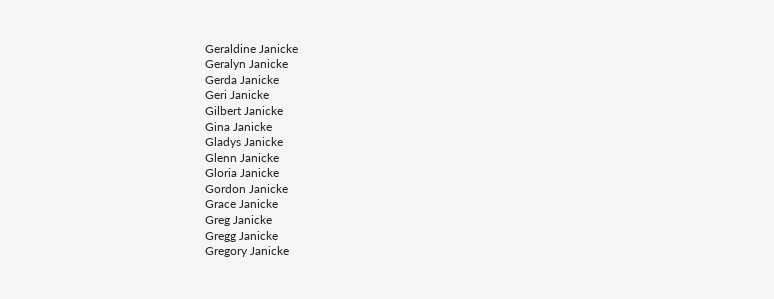Geraldine Janicke
Geralyn Janicke
Gerda Janicke
Geri Janicke
Gilbert Janicke
Gina Janicke
Gladys Janicke
Glenn Janicke
Gloria Janicke
Gordon Janicke
Grace Janicke
Greg Janicke
Gregg Janicke
Gregory Janicke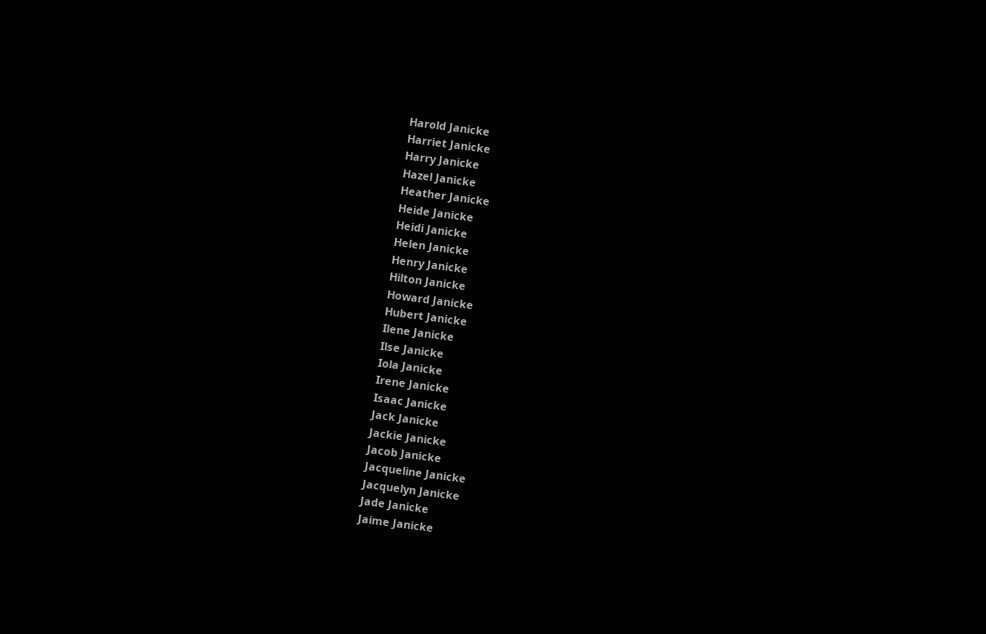Harold Janicke
Harriet Janicke
Harry Janicke
Hazel Janicke
Heather Janicke
Heide Janicke
Heidi Janicke
Helen Janicke
Henry Janicke
Hilton Janicke
Howard Janicke
Hubert Janicke
Ilene Janicke
Ilse Janicke
Iola Janicke
Irene Janicke
Isaac Janicke
Jack Janicke
Jackie Janicke
Jacob Janicke
Jacqueline Janicke
Jacquelyn Janicke
Jade Janicke
Jaime Janicke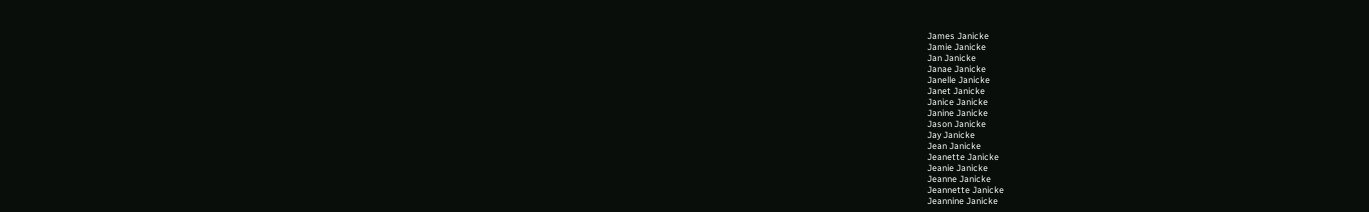James Janicke
Jamie Janicke
Jan Janicke
Janae Janicke
Janelle Janicke
Janet Janicke
Janice Janicke
Janine Janicke
Jason Janicke
Jay Janicke
Jean Janicke
Jeanette Janicke
Jeanie Janicke
Jeanne Janicke
Jeannette Janicke
Jeannine Janicke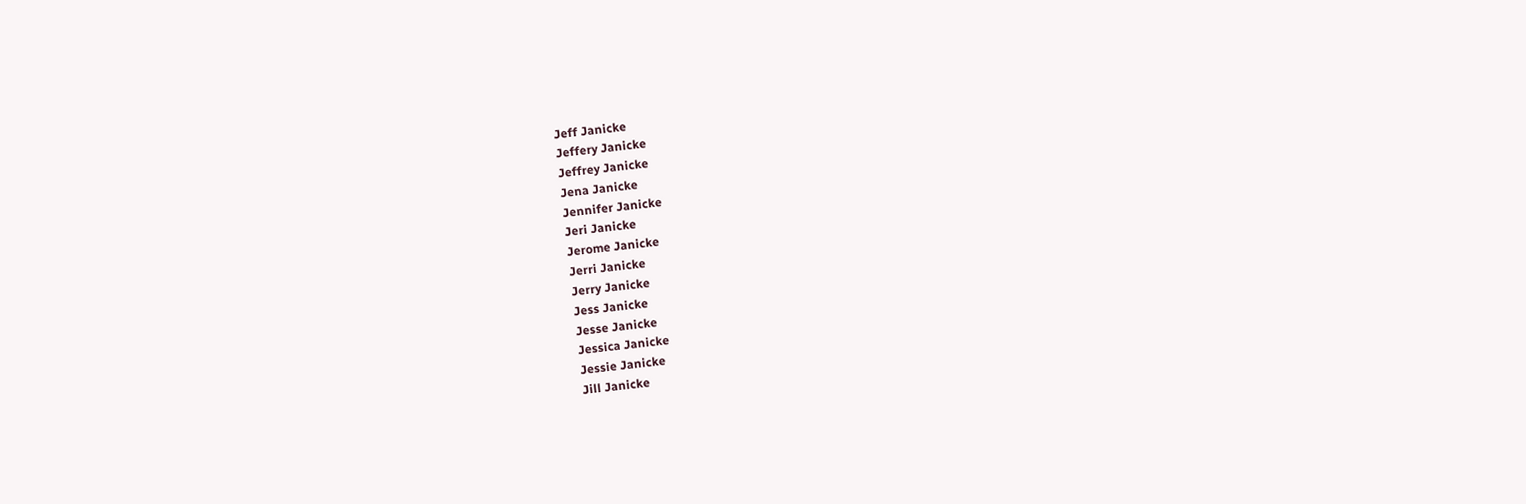Jeff Janicke
Jeffery Janicke
Jeffrey Janicke
Jena Janicke
Jennifer Janicke
Jeri Janicke
Jerome Janicke
Jerri Janicke
Jerry Janicke
Jess Janicke
Jesse Janicke
Jessica Janicke
Jessie Janicke
Jill Janicke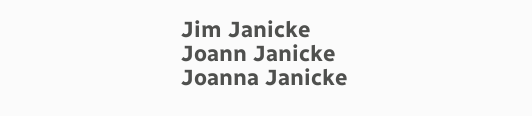Jim Janicke
Joann Janicke
Joanna Janicke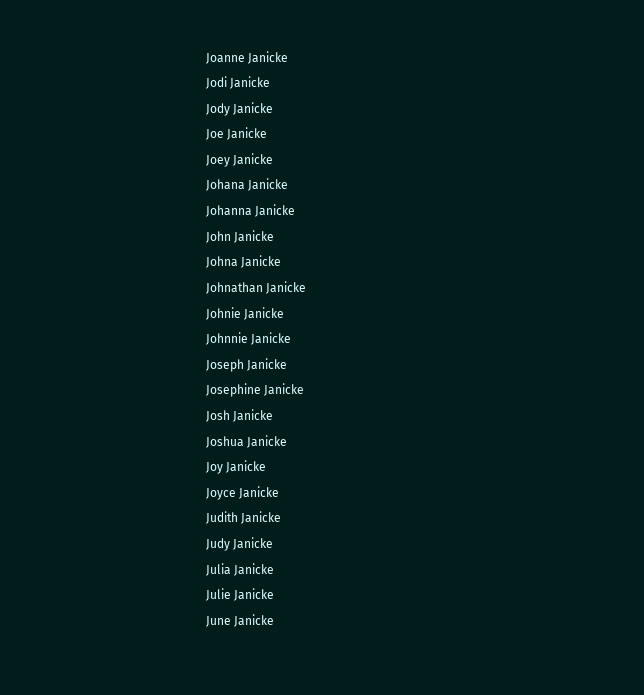Joanne Janicke
Jodi Janicke
Jody Janicke
Joe Janicke
Joey Janicke
Johana Janicke
Johanna Janicke
John Janicke
Johna Janicke
Johnathan Janicke
Johnie Janicke
Johnnie Janicke
Joseph Janicke
Josephine Janicke
Josh Janicke
Joshua Janicke
Joy Janicke
Joyce Janicke
Judith Janicke
Judy Janicke
Julia Janicke
Julie Janicke
June Janicke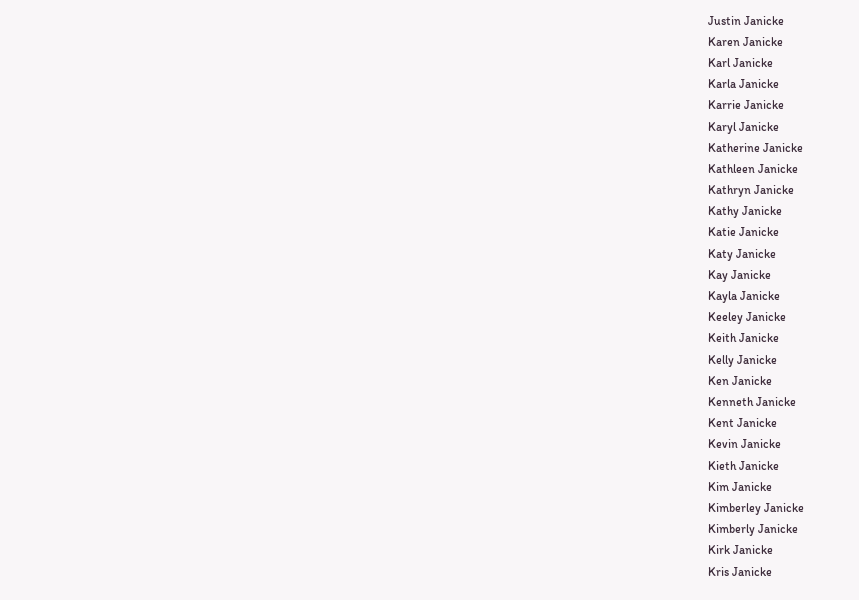Justin Janicke
Karen Janicke
Karl Janicke
Karla Janicke
Karrie Janicke
Karyl Janicke
Katherine Janicke
Kathleen Janicke
Kathryn Janicke
Kathy Janicke
Katie Janicke
Katy Janicke
Kay Janicke
Kayla Janicke
Keeley Janicke
Keith Janicke
Kelly Janicke
Ken Janicke
Kenneth Janicke
Kent Janicke
Kevin Janicke
Kieth Janicke
Kim Janicke
Kimberley Janicke
Kimberly Janicke
Kirk Janicke
Kris Janicke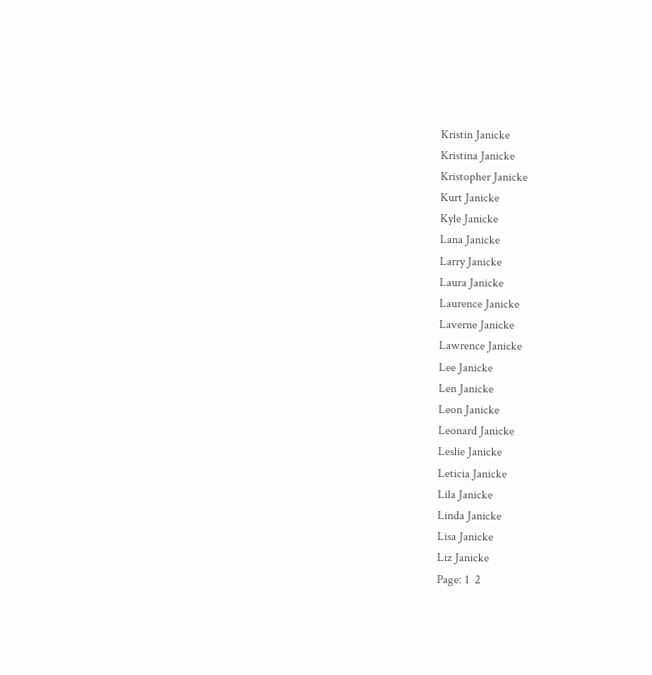Kristin Janicke
Kristina Janicke
Kristopher Janicke
Kurt Janicke
Kyle Janicke
Lana Janicke
Larry Janicke
Laura Janicke
Laurence Janicke
Laverne Janicke
Lawrence Janicke
Lee Janicke
Len Janicke
Leon Janicke
Leonard Janicke
Leslie Janicke
Leticia Janicke
Lila Janicke
Linda Janicke
Lisa Janicke
Liz Janicke
Page: 1  2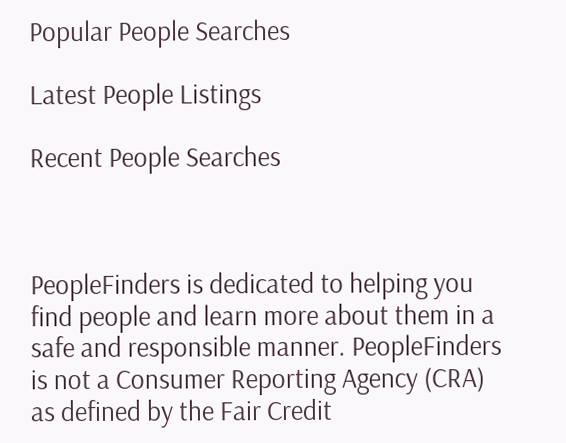Popular People Searches

Latest People Listings

Recent People Searches



PeopleFinders is dedicated to helping you find people and learn more about them in a safe and responsible manner. PeopleFinders is not a Consumer Reporting Agency (CRA) as defined by the Fair Credit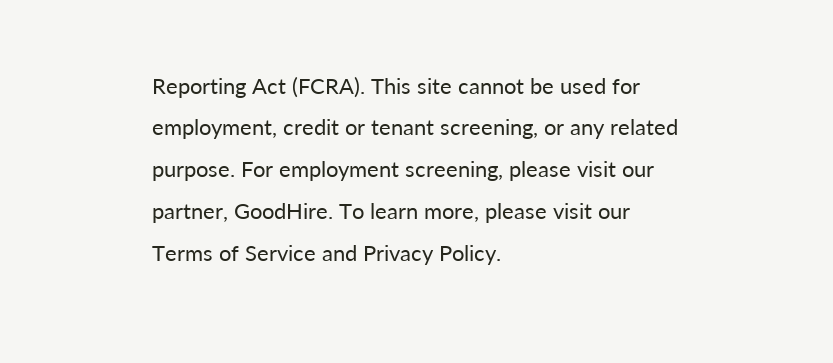Reporting Act (FCRA). This site cannot be used for employment, credit or tenant screening, or any related purpose. For employment screening, please visit our partner, GoodHire. To learn more, please visit our Terms of Service and Privacy Policy.